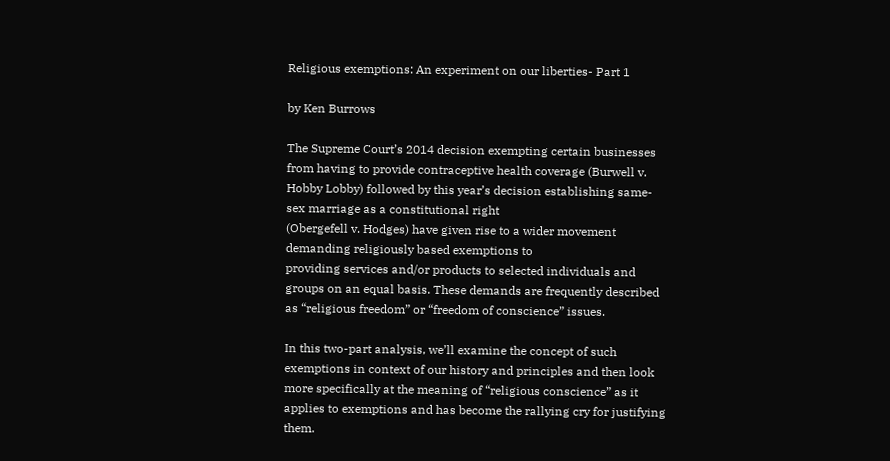Religious exemptions: An experiment on our liberties- Part 1

by Ken Burrows

The Supreme Court’s 2014 decision exempting certain businesses from having to provide contraceptive health coverage (Burwell v. Hobby Lobby) followed by this year’s decision establishing same-sex marriage as a constitutional right
(Obergefell v. Hodges) have given rise to a wider movement demanding religiously based exemptions to
providing services and/or products to selected individuals and groups on an equal basis. These demands are frequently described as “religious freedom” or “freedom of conscience” issues.

In this two-part analysis, we’ll examine the concept of such exemptions in context of our history and principles and then look more specifically at the meaning of “religious conscience” as it applies to exemptions and has become the rallying cry for justifying them.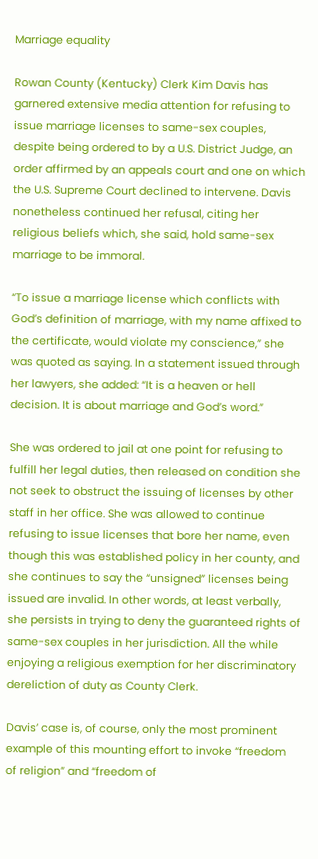Marriage equality

Rowan County (Kentucky) Clerk Kim Davis has garnered extensive media attention for refusing to issue marriage licenses to same-sex couples, despite being ordered to by a U.S. District Judge, an order affirmed by an appeals court and one on which the U.S. Supreme Court declined to intervene. Davis nonetheless continued her refusal, citing her religious beliefs which, she said, hold same-sex marriage to be immoral.

“To issue a marriage license which conflicts with God’s definition of marriage, with my name affixed to the certificate, would violate my conscience,” she was quoted as saying. In a statement issued through her lawyers, she added: “It is a heaven or hell decision. It is about marriage and God’s word.”

She was ordered to jail at one point for refusing to fulfill her legal duties, then released on condition she not seek to obstruct the issuing of licenses by other staff in her office. She was allowed to continue refusing to issue licenses that bore her name, even though this was established policy in her county, and she continues to say the “unsigned” licenses being issued are invalid. In other words, at least verbally, she persists in trying to deny the guaranteed rights of same-sex couples in her jurisdiction. All the while enjoying a religious exemption for her discriminatory dereliction of duty as County Clerk.

Davis’ case is, of course, only the most prominent example of this mounting effort to invoke “freedom of religion” and “freedom of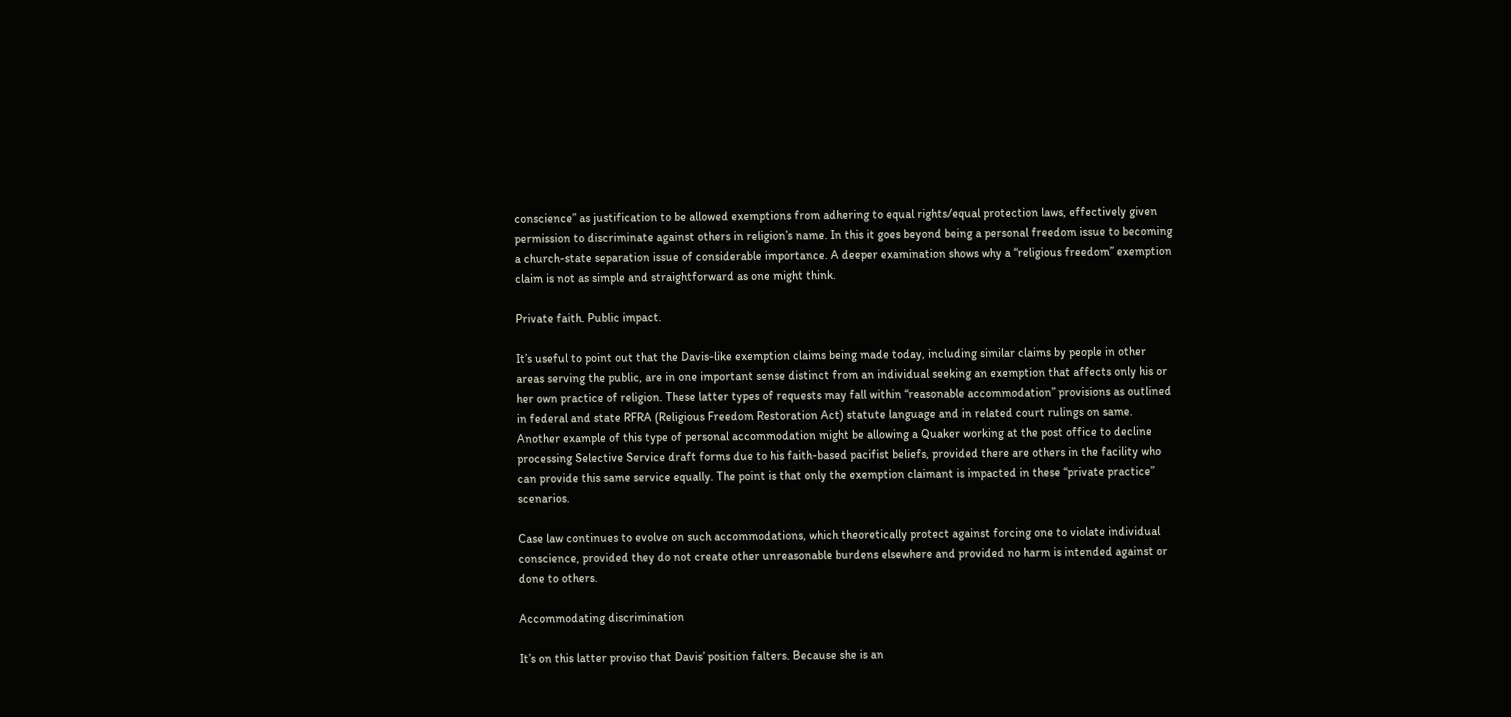conscience” as justification to be allowed exemptions from adhering to equal rights/equal protection laws, effectively given permission to discriminate against others in religion’s name. In this it goes beyond being a personal freedom issue to becoming a church-state separation issue of considerable importance. A deeper examination shows why a “religious freedom” exemption claim is not as simple and straightforward as one might think.

Private faith. Public impact.

It’s useful to point out that the Davis-like exemption claims being made today, including similar claims by people in other areas serving the public, are in one important sense distinct from an individual seeking an exemption that affects only his or her own practice of religion. These latter types of requests may fall within “reasonable accommodation” provisions as outlined in federal and state RFRA (Religious Freedom Restoration Act) statute language and in related court rulings on same. Another example of this type of personal accommodation might be allowing a Quaker working at the post office to decline processing Selective Service draft forms due to his faith-based pacifist beliefs, provided there are others in the facility who can provide this same service equally. The point is that only the exemption claimant is impacted in these “private practice” scenarios.

Case law continues to evolve on such accommodations, which theoretically protect against forcing one to violate individual conscience, provided they do not create other unreasonable burdens elsewhere and provided no harm is intended against or done to others.

Accommodating discrimination

It’s on this latter proviso that Davis’ position falters. Because she is an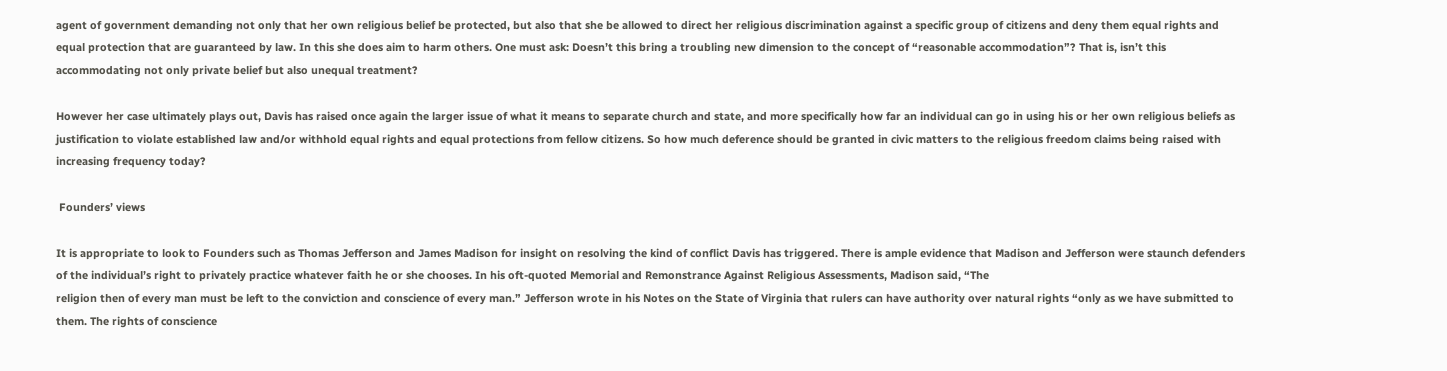agent of government demanding not only that her own religious belief be protected, but also that she be allowed to direct her religious discrimination against a specific group of citizens and deny them equal rights and equal protection that are guaranteed by law. In this she does aim to harm others. One must ask: Doesn’t this bring a troubling new dimension to the concept of “reasonable accommodation”? That is, isn’t this accommodating not only private belief but also unequal treatment?

However her case ultimately plays out, Davis has raised once again the larger issue of what it means to separate church and state, and more specifically how far an individual can go in using his or her own religious beliefs as justification to violate established law and/or withhold equal rights and equal protections from fellow citizens. So how much deference should be granted in civic matters to the religious freedom claims being raised with increasing frequency today?

 Founders’ views

It is appropriate to look to Founders such as Thomas Jefferson and James Madison for insight on resolving the kind of conflict Davis has triggered. There is ample evidence that Madison and Jefferson were staunch defenders of the individual’s right to privately practice whatever faith he or she chooses. In his oft-quoted Memorial and Remonstrance Against Religious Assessments, Madison said, “The
religion then of every man must be left to the conviction and conscience of every man.” Jefferson wrote in his Notes on the State of Virginia that rulers can have authority over natural rights “only as we have submitted to them. The rights of conscience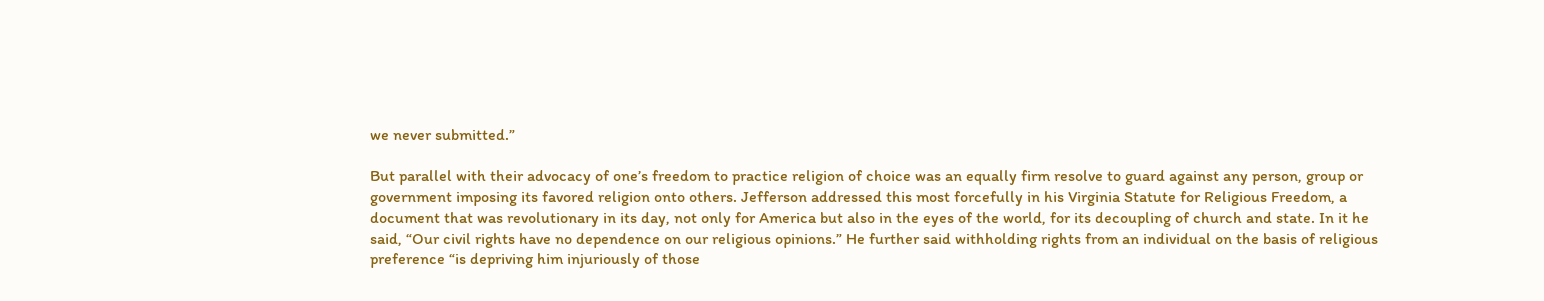we never submitted.”

But parallel with their advocacy of one’s freedom to practice religion of choice was an equally firm resolve to guard against any person, group or government imposing its favored religion onto others. Jefferson addressed this most forcefully in his Virginia Statute for Religious Freedom, a document that was revolutionary in its day, not only for America but also in the eyes of the world, for its decoupling of church and state. In it he said, “Our civil rights have no dependence on our religious opinions.” He further said withholding rights from an individual on the basis of religious preference “is depriving him injuriously of those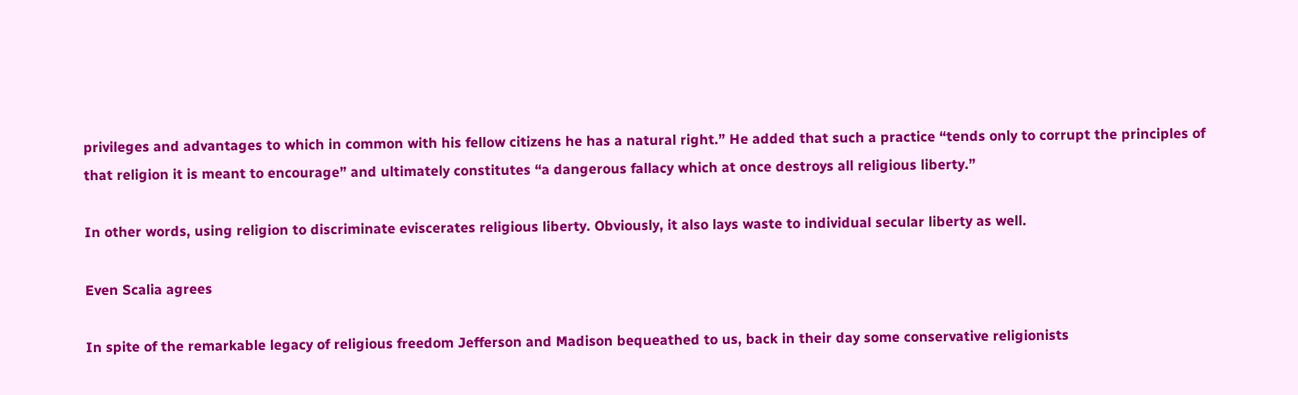privileges and advantages to which in common with his fellow citizens he has a natural right.” He added that such a practice “tends only to corrupt the principles of that religion it is meant to encourage” and ultimately constitutes “a dangerous fallacy which at once destroys all religious liberty.”

In other words, using religion to discriminate eviscerates religious liberty. Obviously, it also lays waste to individual secular liberty as well.

Even Scalia agrees

In spite of the remarkable legacy of religious freedom Jefferson and Madison bequeathed to us, back in their day some conservative religionists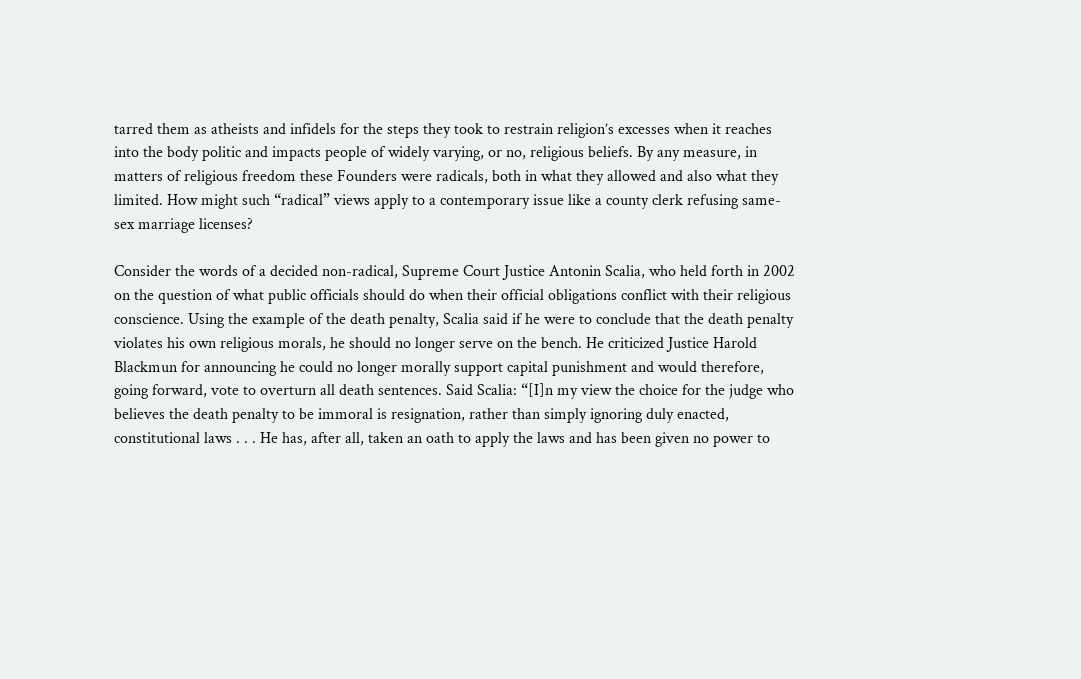tarred them as atheists and infidels for the steps they took to restrain religion’s excesses when it reaches into the body politic and impacts people of widely varying, or no, religious beliefs. By any measure, in matters of religious freedom these Founders were radicals, both in what they allowed and also what they limited. How might such “radical” views apply to a contemporary issue like a county clerk refusing same-sex marriage licenses?

Consider the words of a decided non-radical, Supreme Court Justice Antonin Scalia, who held forth in 2002 on the question of what public officials should do when their official obligations conflict with their religious conscience. Using the example of the death penalty, Scalia said if he were to conclude that the death penalty violates his own religious morals, he should no longer serve on the bench. He criticized Justice Harold Blackmun for announcing he could no longer morally support capital punishment and would therefore, going forward, vote to overturn all death sentences. Said Scalia: “[I]n my view the choice for the judge who believes the death penalty to be immoral is resignation, rather than simply ignoring duly enacted, constitutional laws . . . He has, after all, taken an oath to apply the laws and has been given no power to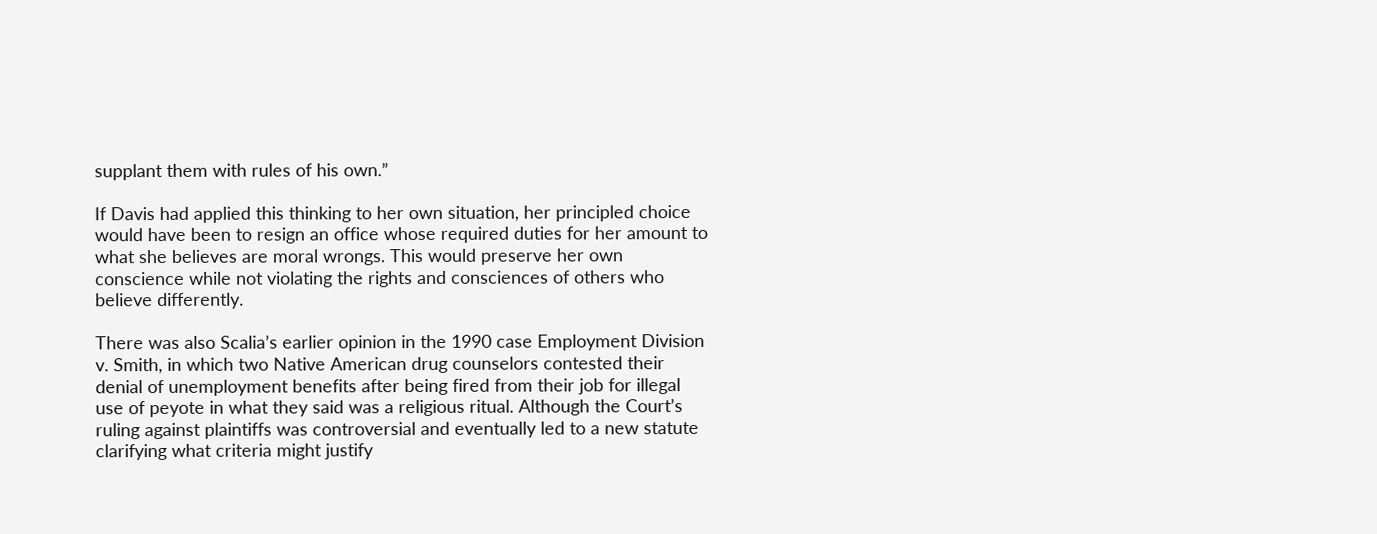supplant them with rules of his own.”

If Davis had applied this thinking to her own situation, her principled choice would have been to resign an office whose required duties for her amount to what she believes are moral wrongs. This would preserve her own conscience while not violating the rights and consciences of others who believe differently.

There was also Scalia’s earlier opinion in the 1990 case Employment Division v. Smith, in which two Native American drug counselors contested their denial of unemployment benefits after being fired from their job for illegal use of peyote in what they said was a religious ritual. Although the Court’s ruling against plaintiffs was controversial and eventually led to a new statute clarifying what criteria might justify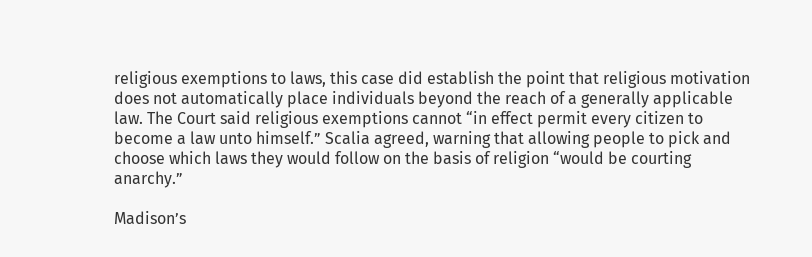religious exemptions to laws, this case did establish the point that religious motivation does not automatically place individuals beyond the reach of a generally applicable law. The Court said religious exemptions cannot “in effect permit every citizen to become a law unto himself.” Scalia agreed, warning that allowing people to pick and choose which laws they would follow on the basis of religion “would be courting anarchy.”

Madison’s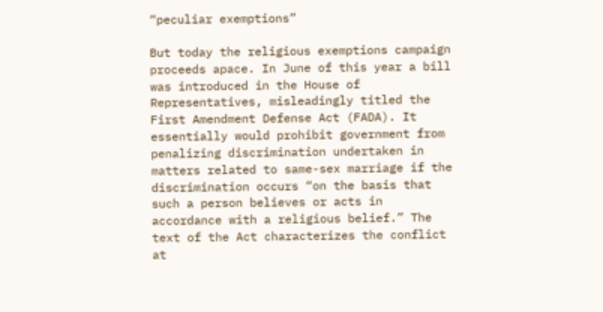“peculiar exemptions”

But today the religious exemptions campaign proceeds apace. In June of this year a bill was introduced in the House of Representatives, misleadingly titled the First Amendment Defense Act (FADA). It essentially would prohibit government from penalizing discrimination undertaken in matters related to same-sex marriage if the discrimination occurs “on the basis that such a person believes or acts in accordance with a religious belief.” The text of the Act characterizes the conflict at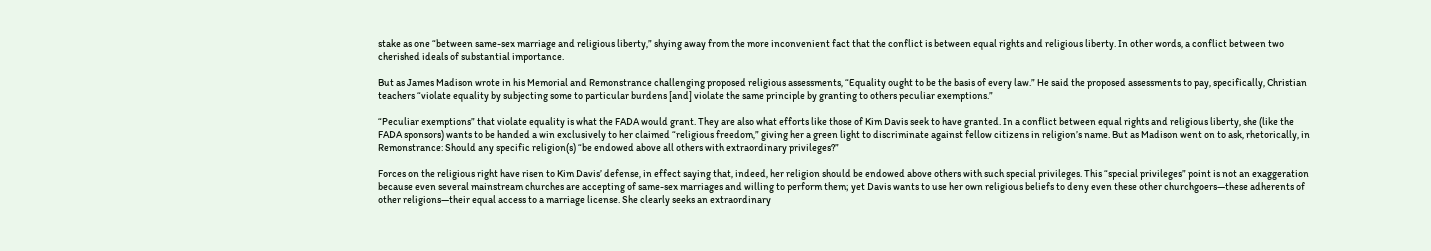stake as one “between same-sex marriage and religious liberty,” shying away from the more inconvenient fact that the conflict is between equal rights and religious liberty. In other words, a conflict between two cherished ideals of substantial importance.

But as James Madison wrote in his Memorial and Remonstrance challenging proposed religious assessments, “Equality ought to be the basis of every law.” He said the proposed assessments to pay, specifically, Christian teachers “violate equality by subjecting some to particular burdens [and] violate the same principle by granting to others peculiar exemptions.”

“Peculiar exemptions” that violate equality is what the FADA would grant. They are also what efforts like those of Kim Davis seek to have granted. In a conflict between equal rights and religious liberty, she (like the FADA sponsors) wants to be handed a win exclusively to her claimed “religious freedom,” giving her a green light to discriminate against fellow citizens in religion’s name. But as Madison went on to ask, rhetorically, in Remonstrance: Should any specific religion(s) “be endowed above all others with extraordinary privileges?”

Forces on the religious right have risen to Kim Davis’ defense, in effect saying that, indeed, her religion should be endowed above others with such special privileges. This “special privileges” point is not an exaggeration because even several mainstream churches are accepting of same-sex marriages and willing to perform them; yet Davis wants to use her own religious beliefs to deny even these other churchgoers—these adherents of other religions—their equal access to a marriage license. She clearly seeks an extraordinary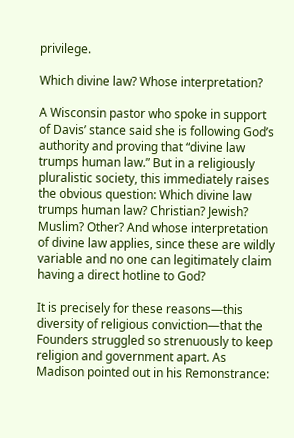privilege.

Which divine law? Whose interpretation?

A Wisconsin pastor who spoke in support of Davis’ stance said she is following God’s authority and proving that “divine law trumps human law.” But in a religiously pluralistic society, this immediately raises the obvious question: Which divine law trumps human law? Christian? Jewish? Muslim? Other? And whose interpretation of divine law applies, since these are wildly variable and no one can legitimately claim having a direct hotline to God?

It is precisely for these reasons—this diversity of religious conviction—that the Founders struggled so strenuously to keep religion and government apart. As Madison pointed out in his Remonstrance: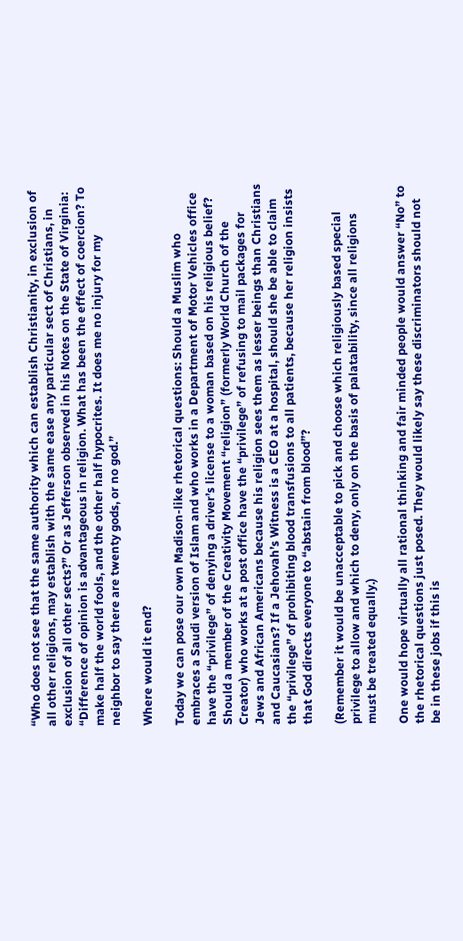“Who does not see that the same authority which can establish Christianity, in exclusion of all other religions, may establish with the same ease any particular sect of Christians, in exclusion of all other sects?” Or as Jefferson observed in his Notes on the State of Virginia: “Difference of opinion is advantageous in religion. What has been the effect of coercion? To make half the world fools, and the other half hypocrites. It does me no injury for my neighbor to say there are twenty gods, or no god.”

Where would it end?

Today we can pose our own Madison-like rhetorical questions: Should a Muslim who embraces a Saudi version of Islam and who works in a Department of Motor Vehicles office have the “privilege” of denying a driver’s license to a woman based on his religious belief? Should a member of the Creativity Movement “religion” (formerly World Church of the Creator) who works at a post office have the “privilege” of refusing to mail packages for Jews and African Americans because his religion sees them as lesser beings than Christians and Caucasians? If a Jehovah’s Witness is a CEO at a hospital, should she be able to claim the “privilege” of prohibiting blood transfusions to all patients, because her religion insists that God directs everyone to “abstain from blood”?

(Remember it would be unacceptable to pick and choose which religiously based special privilege to allow and which to deny, only on the basis of palatability, since all religions must be treated equally.)

One would hope virtually all rational thinking and fair minded people would answer “No” to the rhetorical questions just posed. They would likely say these discriminators should not be in these jobs if this is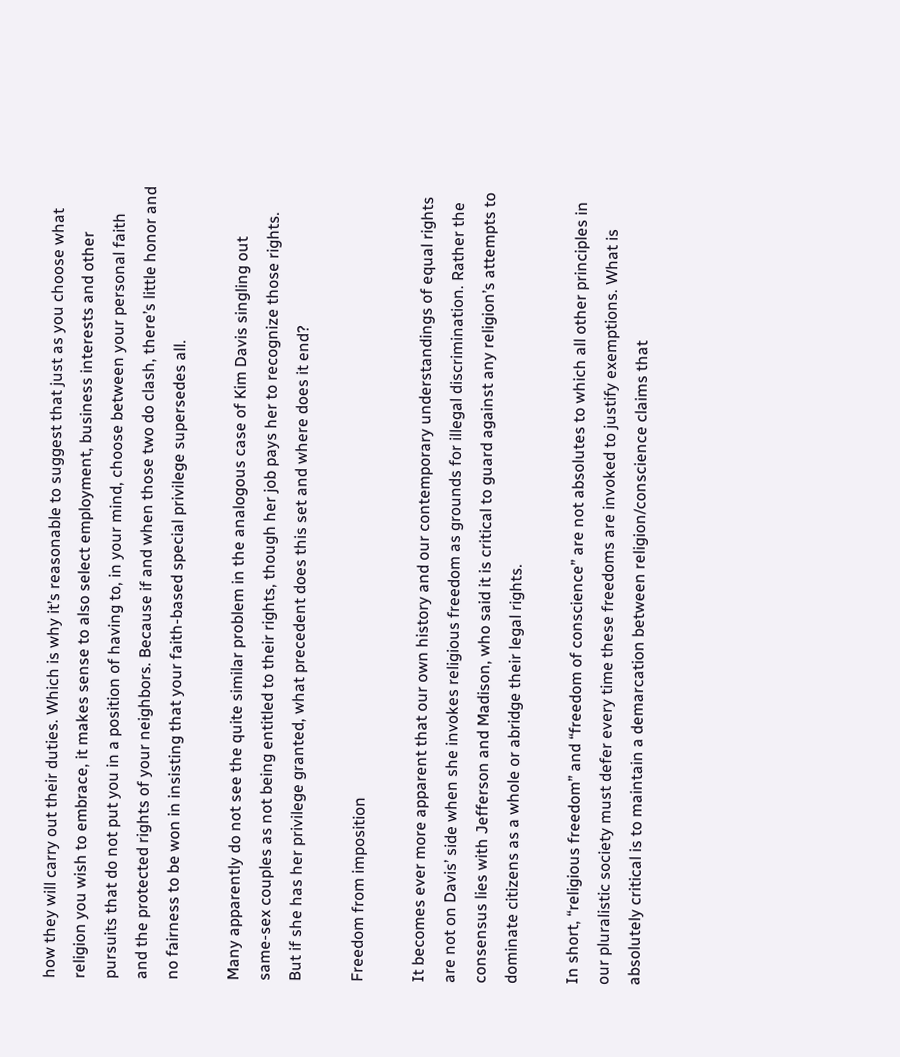how they will carry out their duties. Which is why it’s reasonable to suggest that just as you choose what religion you wish to embrace, it makes sense to also select employment, business interests and other pursuits that do not put you in a position of having to, in your mind, choose between your personal faith and the protected rights of your neighbors. Because if and when those two do clash, there’s little honor and no fairness to be won in insisting that your faith-based special privilege supersedes all.

Many apparently do not see the quite similar problem in the analogous case of Kim Davis singling out same-sex couples as not being entitled to their rights, though her job pays her to recognize those rights. But if she has her privilege granted, what precedent does this set and where does it end?

Freedom from imposition

It becomes ever more apparent that our own history and our contemporary understandings of equal rights are not on Davis’ side when she invokes religious freedom as grounds for illegal discrimination. Rather the consensus lies with Jefferson and Madison, who said it is critical to guard against any religion’s attempts to dominate citizens as a whole or abridge their legal rights.

In short, “religious freedom” and “freedom of conscience” are not absolutes to which all other principles in our pluralistic society must defer every time these freedoms are invoked to justify exemptions. What is absolutely critical is to maintain a demarcation between religion/conscience claims that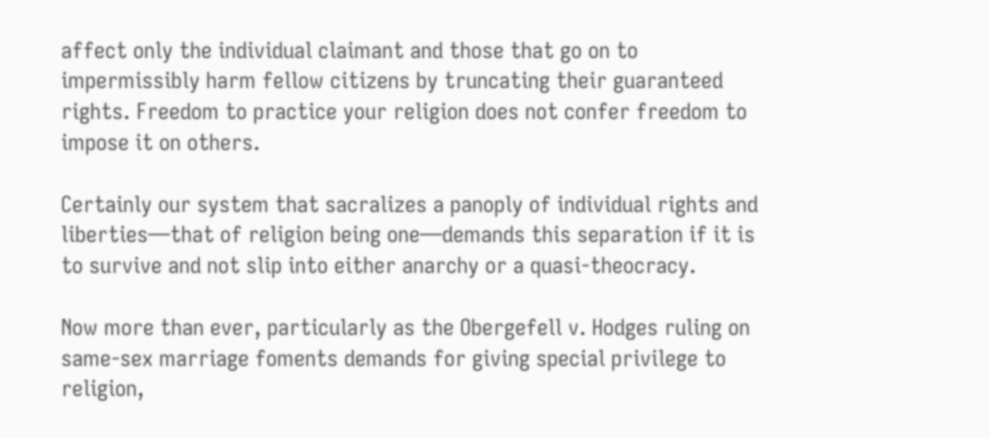affect only the individual claimant and those that go on to impermissibly harm fellow citizens by truncating their guaranteed rights. Freedom to practice your religion does not confer freedom to impose it on others.

Certainly our system that sacralizes a panoply of individual rights and liberties—that of religion being one—demands this separation if it is to survive and not slip into either anarchy or a quasi-theocracy.

Now more than ever, particularly as the Obergefell v. Hodges ruling on same-sex marriage foments demands for giving special privilege to religion,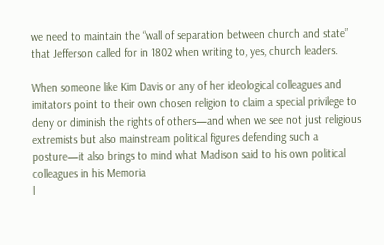we need to maintain the “wall of separation between church and state” that Jefferson called for in 1802 when writing to, yes, church leaders.

When someone like Kim Davis or any of her ideological colleagues and imitators point to their own chosen religion to claim a special privilege to deny or diminish the rights of others—and when we see not just religious extremists but also mainstream political figures defending such a posture—it also brings to mind what Madison said to his own political colleagues in his Memoria
l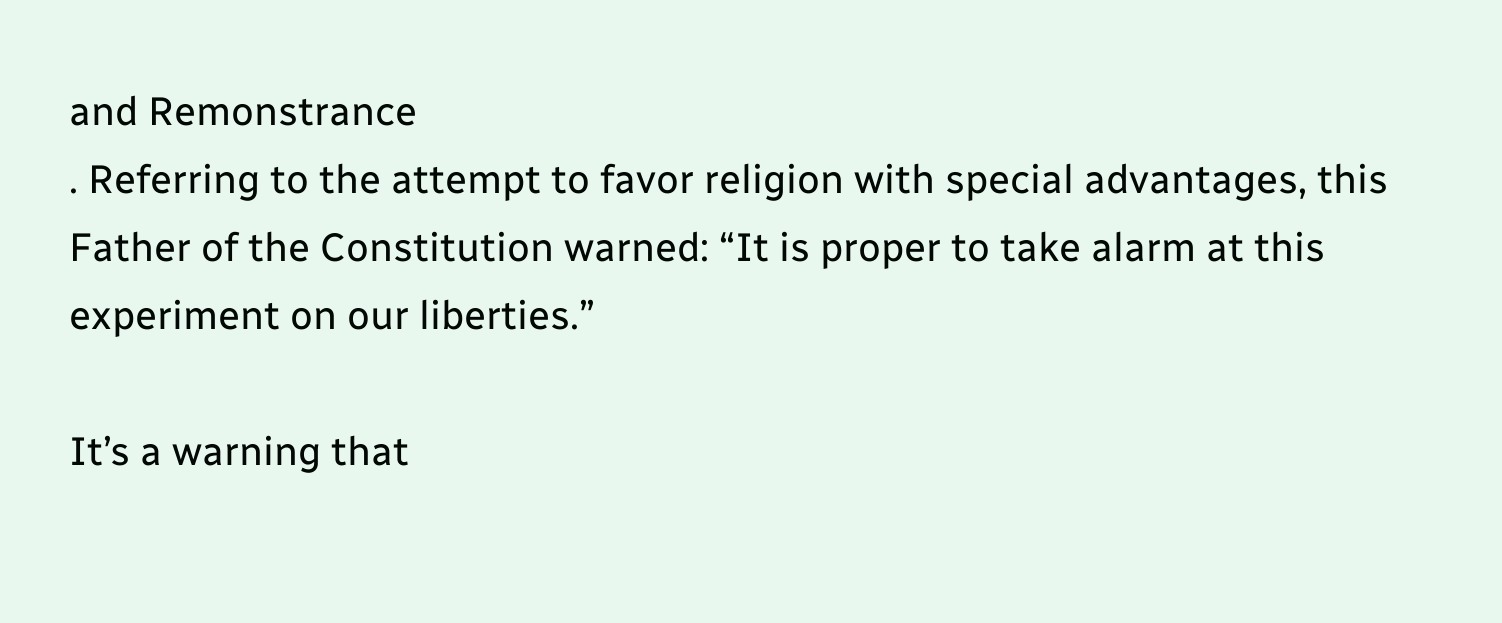and Remonstrance
. Referring to the attempt to favor religion with special advantages, this Father of the Constitution warned: “It is proper to take alarm at this experiment on our liberties.”

It’s a warning that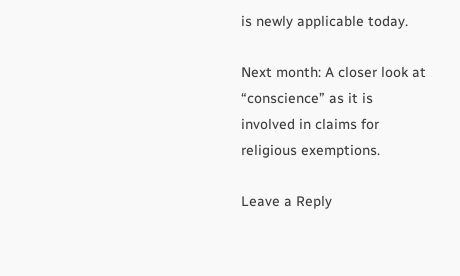is newly applicable today.

Next month: A closer look at “conscience” as it is involved in claims for religious exemptions.

Leave a Reply